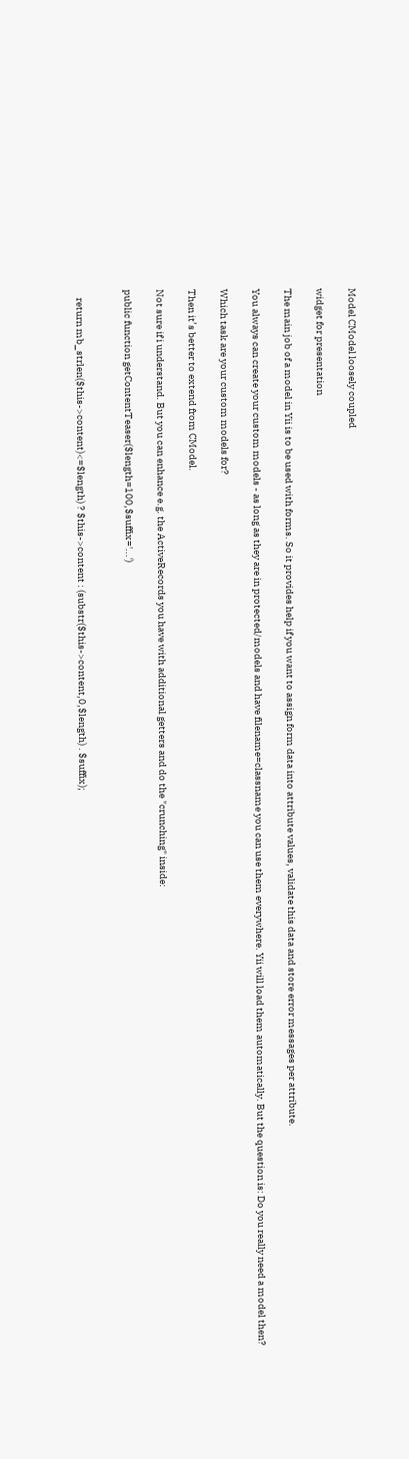Model CModel loosely coupled

widget for presentation

The main job of a model in Yii is to be used with forms. So it provides help if you want to assign form data into attribute values, validate this data and store error messages per attribute.

You always can create your custom models - as long as they are in protected/models and have filename=classname you can use them everywhere. Yii will load them automatically. But the question is: Do you really need a model then?

Which task are your custom models for?

Then it’s better to extend from CModel.

Not sure if i understand. But you can enhance e.g. the ActiveRecords you have with additional getters and do the "crunching" inside:

public function getContentTeaser($length=100,$suffix='...')


    return mb_strlen($this->content)<=$length) ? $this->content : (substr($this->content,0,$length) . $suffix);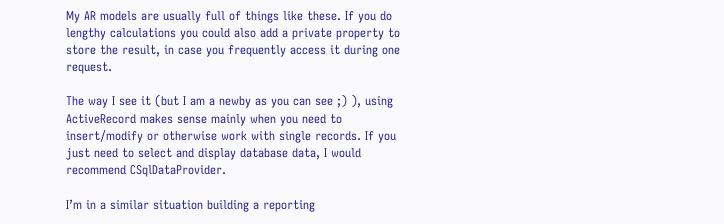My AR models are usually full of things like these. If you do lengthy calculations you could also add a private property to store the result, in case you frequently access it during one request.

The way I see it (but I am a newby as you can see ;) ), using ActiveRecord makes sense mainly when you need to insert/modify or otherwise work with single records. If you just need to select and display database data, I would recommend CSqlDataProvider.

I’m in a similar situation building a reporting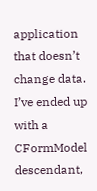application that doesn’t change data. I’ve ended up with a CFormModel descendant,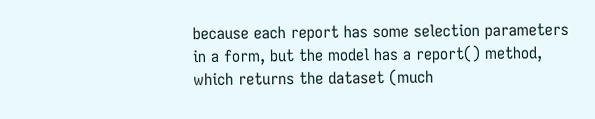because each report has some selection parameters in a form, but the model has a report() method, which returns the dataset (much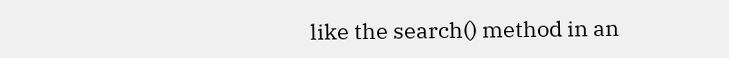like the search() method in an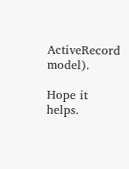ActiveRecord model).

Hope it helps.